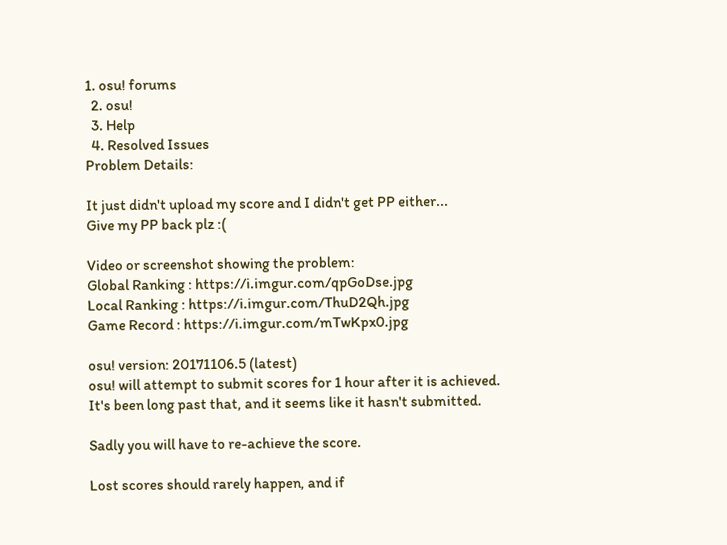1. osu! forums
  2. osu!
  3. Help
  4. Resolved Issues
Problem Details:

It just didn't upload my score and I didn't get PP either...
Give my PP back plz :(

Video or screenshot showing the problem:
Global Ranking : https://i.imgur.com/qpGoDse.jpg
Local Ranking : https://i.imgur.com/ThuD2Qh.jpg
Game Record : https://i.imgur.com/mTwKpx0.jpg

osu! version: 20171106.5 (latest)
osu! will attempt to submit scores for 1 hour after it is achieved. It's been long past that, and it seems like it hasn't submitted.

Sadly you will have to re-achieve the score.

Lost scores should rarely happen, and if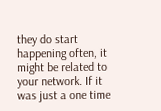they do start happening often, it might be related to your network. If it was just a one time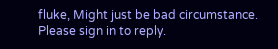fluke, Might just be bad circumstance.
Please sign in to reply.